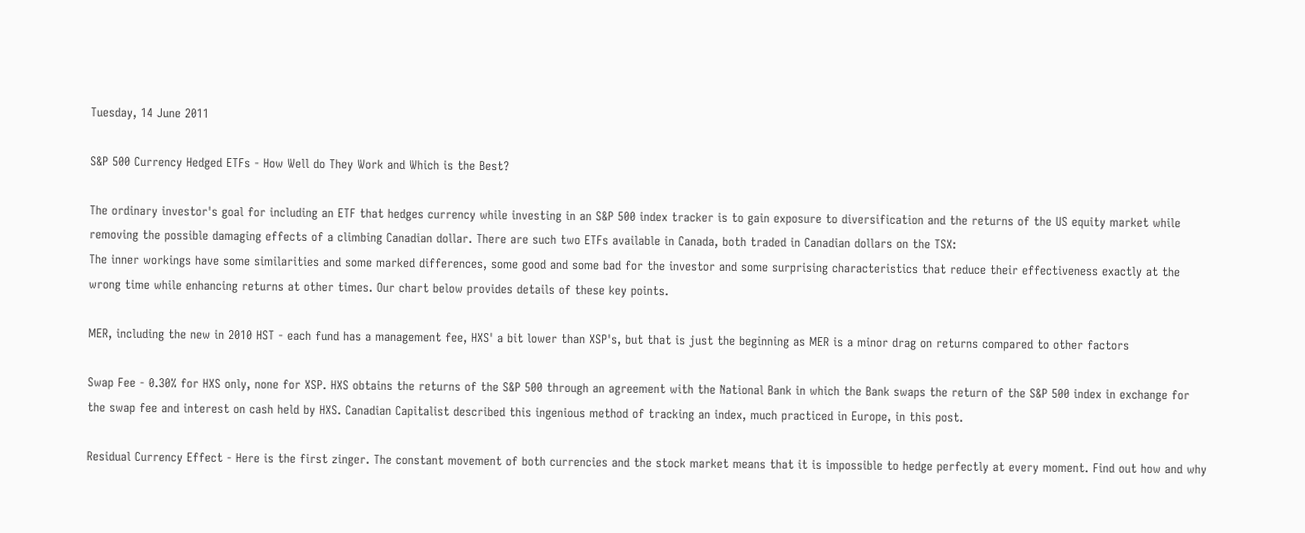Tuesday, 14 June 2011

S&P 500 Currency Hedged ETFs - How Well do They Work and Which is the Best?

The ordinary investor's goal for including an ETF that hedges currency while investing in an S&P 500 index tracker is to gain exposure to diversification and the returns of the US equity market while removing the possible damaging effects of a climbing Canadian dollar. There are such two ETFs available in Canada, both traded in Canadian dollars on the TSX:
The inner workings have some similarities and some marked differences, some good and some bad for the investor and some surprising characteristics that reduce their effectiveness exactly at the wrong time while enhancing returns at other times. Our chart below provides details of these key points.

MER, including the new in 2010 HST - each fund has a management fee, HXS' a bit lower than XSP's, but that is just the beginning as MER is a minor drag on returns compared to other factors

Swap Fee - 0.30% for HXS only, none for XSP. HXS obtains the returns of the S&P 500 through an agreement with the National Bank in which the Bank swaps the return of the S&P 500 index in exchange for the swap fee and interest on cash held by HXS. Canadian Capitalist described this ingenious method of tracking an index, much practiced in Europe, in this post.

Residual Currency Effect - Here is the first zinger. The constant movement of both currencies and the stock market means that it is impossible to hedge perfectly at every moment. Find out how and why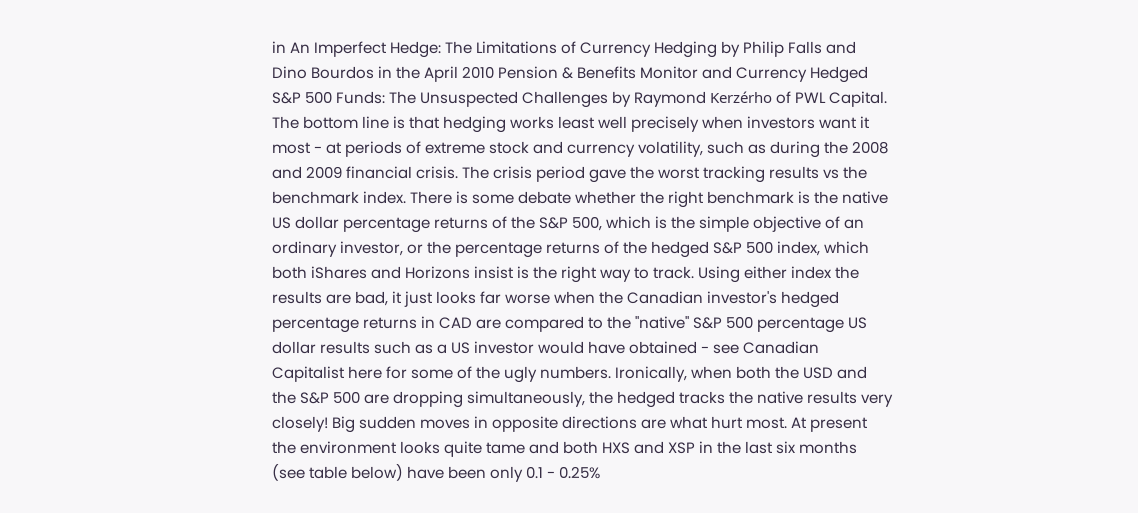in An Imperfect Hedge: The Limitations of Currency Hedging by Philip Falls and Dino Bourdos in the April 2010 Pension & Benefits Monitor and Currency Hedged S&P 500 Funds: The Unsuspected Challenges by Raymond Kerzérho of PWL Capital. The bottom line is that hedging works least well precisely when investors want it most - at periods of extreme stock and currency volatility, such as during the 2008 and 2009 financial crisis. The crisis period gave the worst tracking results vs the benchmark index. There is some debate whether the right benchmark is the native US dollar percentage returns of the S&P 500, which is the simple objective of an ordinary investor, or the percentage returns of the hedged S&P 500 index, which both iShares and Horizons insist is the right way to track. Using either index the results are bad, it just looks far worse when the Canadian investor's hedged percentage returns in CAD are compared to the "native" S&P 500 percentage US dollar results such as a US investor would have obtained - see Canadian Capitalist here for some of the ugly numbers. Ironically, when both the USD and the S&P 500 are dropping simultaneously, the hedged tracks the native results very closely! Big sudden moves in opposite directions are what hurt most. At present the environment looks quite tame and both HXS and XSP in the last six months (see table below) have been only 0.1 - 0.25%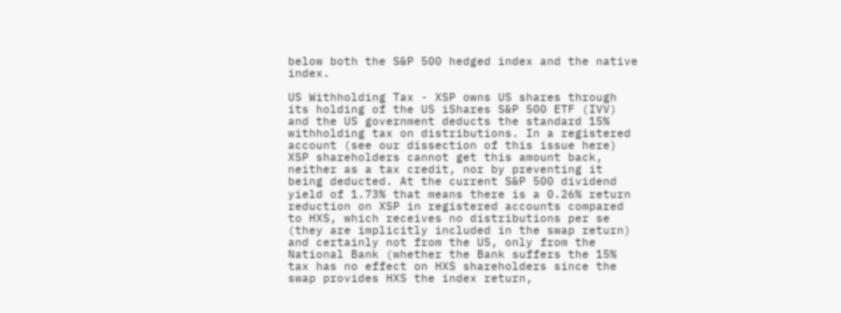below both the S&P 500 hedged index and the native index.

US Withholding Tax - XSP owns US shares through its holding of the US iShares S&P 500 ETF (IVV) and the US government deducts the standard 15% withholding tax on distributions. In a registered account (see our dissection of this issue here) XSP shareholders cannot get this amount back, neither as a tax credit, nor by preventing it being deducted. At the current S&P 500 dividend yield of 1.73% that means there is a 0.26% return reduction on XSP in registered accounts compared to HXS, which receives no distributions per se (they are implicitly included in the swap return) and certainly not from the US, only from the National Bank (whether the Bank suffers the 15% tax has no effect on HXS shareholders since the swap provides HXS the index return,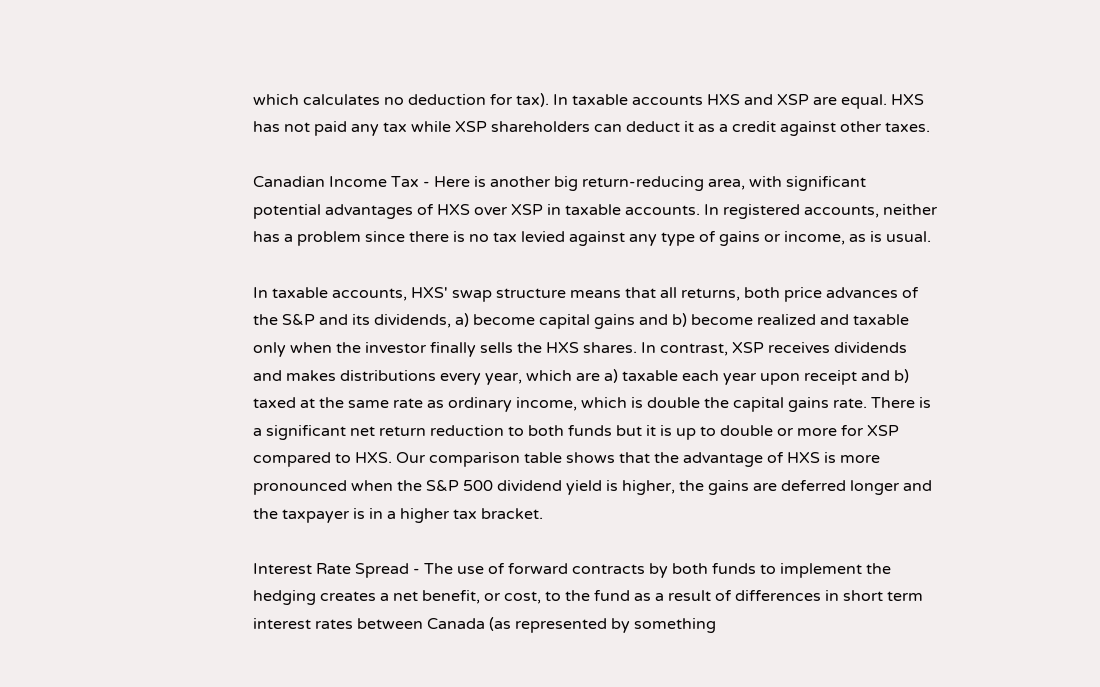which calculates no deduction for tax). In taxable accounts HXS and XSP are equal. HXS has not paid any tax while XSP shareholders can deduct it as a credit against other taxes.

Canadian Income Tax - Here is another big return-reducing area, with significant potential advantages of HXS over XSP in taxable accounts. In registered accounts, neither has a problem since there is no tax levied against any type of gains or income, as is usual.

In taxable accounts, HXS' swap structure means that all returns, both price advances of the S&P and its dividends, a) become capital gains and b) become realized and taxable only when the investor finally sells the HXS shares. In contrast, XSP receives dividends and makes distributions every year, which are a) taxable each year upon receipt and b) taxed at the same rate as ordinary income, which is double the capital gains rate. There is a significant net return reduction to both funds but it is up to double or more for XSP compared to HXS. Our comparison table shows that the advantage of HXS is more pronounced when the S&P 500 dividend yield is higher, the gains are deferred longer and the taxpayer is in a higher tax bracket.

Interest Rate Spread - The use of forward contracts by both funds to implement the hedging creates a net benefit, or cost, to the fund as a result of differences in short term interest rates between Canada (as represented by something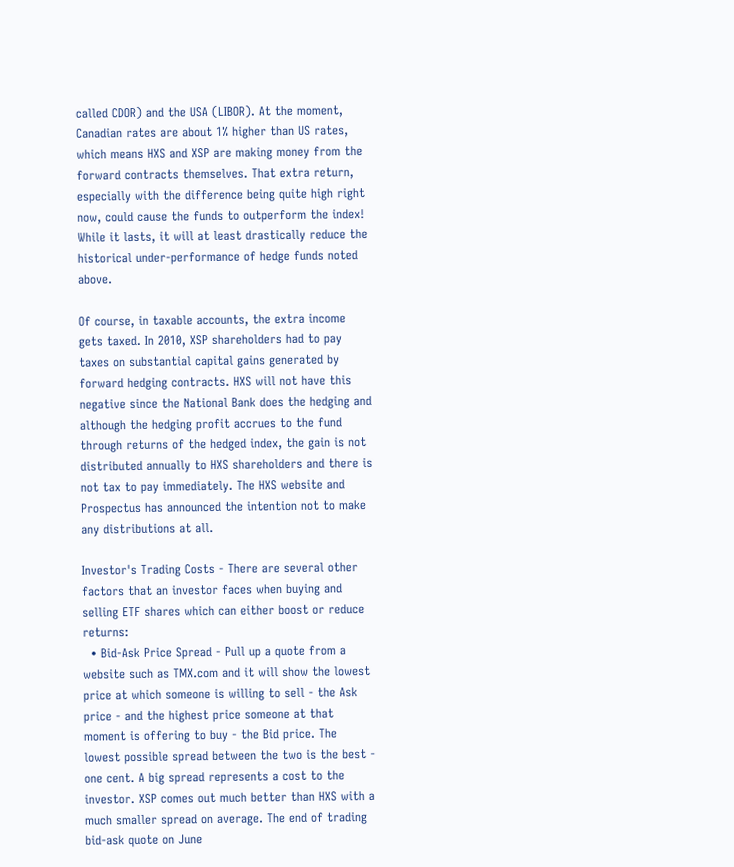called CDOR) and the USA (LIBOR). At the moment, Canadian rates are about 1% higher than US rates, which means HXS and XSP are making money from the forward contracts themselves. That extra return, especially with the difference being quite high right now, could cause the funds to outperform the index! While it lasts, it will at least drastically reduce the historical under-performance of hedge funds noted above.

Of course, in taxable accounts, the extra income gets taxed. In 2010, XSP shareholders had to pay taxes on substantial capital gains generated by forward hedging contracts. HXS will not have this negative since the National Bank does the hedging and although the hedging profit accrues to the fund through returns of the hedged index, the gain is not distributed annually to HXS shareholders and there is not tax to pay immediately. The HXS website and Prospectus has announced the intention not to make any distributions at all.

Investor's Trading Costs - There are several other factors that an investor faces when buying and selling ETF shares which can either boost or reduce returns:
  • Bid-Ask Price Spread - Pull up a quote from a website such as TMX.com and it will show the lowest price at which someone is willing to sell - the Ask price - and the highest price someone at that moment is offering to buy - the Bid price. The lowest possible spread between the two is the best - one cent. A big spread represents a cost to the investor. XSP comes out much better than HXS with a much smaller spread on average. The end of trading bid-ask quote on June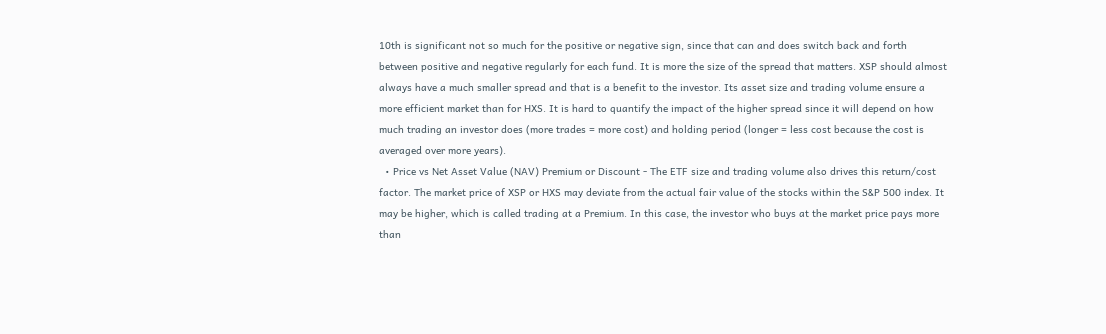10th is significant not so much for the positive or negative sign, since that can and does switch back and forth between positive and negative regularly for each fund. It is more the size of the spread that matters. XSP should almost always have a much smaller spread and that is a benefit to the investor. Its asset size and trading volume ensure a more efficient market than for HXS. It is hard to quantify the impact of the higher spread since it will depend on how much trading an investor does (more trades = more cost) and holding period (longer = less cost because the cost is averaged over more years).
  • Price vs Net Asset Value (NAV) Premium or Discount - The ETF size and trading volume also drives this return/cost factor. The market price of XSP or HXS may deviate from the actual fair value of the stocks within the S&P 500 index. It may be higher, which is called trading at a Premium. In this case, the investor who buys at the market price pays more than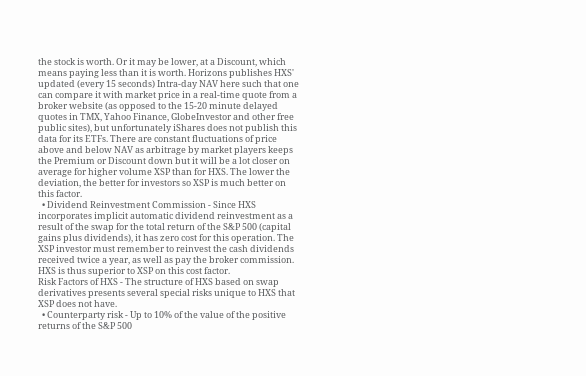the stock is worth. Or it may be lower, at a Discount, which means paying less than it is worth. Horizons publishes HXS' updated (every 15 seconds) Intra-day NAV here such that one can compare it with market price in a real-time quote from a broker website (as opposed to the 15-20 minute delayed quotes in TMX, Yahoo Finance, GlobeInvestor and other free public sites), but unfortunately iShares does not publish this data for its ETFs. There are constant fluctuations of price above and below NAV as arbitrage by market players keeps the Premium or Discount down but it will be a lot closer on average for higher volume XSP than for HXS. The lower the deviation, the better for investors so XSP is much better on this factor.
  • Dividend Reinvestment Commission - Since HXS incorporates implicit automatic dividend reinvestment as a result of the swap for the total return of the S&P 500 (capital gains plus dividends), it has zero cost for this operation. The XSP investor must remember to reinvest the cash dividends received twice a year, as well as pay the broker commission. HXS is thus superior to XSP on this cost factor.
Risk Factors of HXS - The structure of HXS based on swap derivatives presents several special risks unique to HXS that XSP does not have.
  • Counterparty risk - Up to 10% of the value of the positive returns of the S&P 500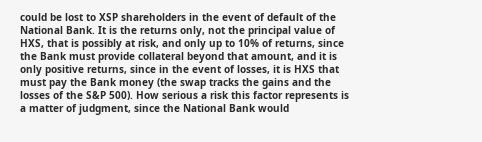could be lost to XSP shareholders in the event of default of the National Bank. It is the returns only, not the principal value of HXS, that is possibly at risk, and only up to 10% of returns, since the Bank must provide collateral beyond that amount, and it is only positive returns, since in the event of losses, it is HXS that must pay the Bank money (the swap tracks the gains and the losses of the S&P 500). How serious a risk this factor represents is a matter of judgment, since the National Bank would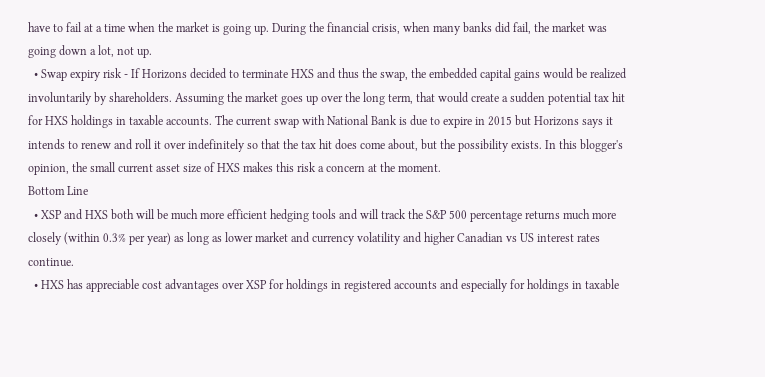have to fail at a time when the market is going up. During the financial crisis, when many banks did fail, the market was going down a lot, not up.
  • Swap expiry risk - If Horizons decided to terminate HXS and thus the swap, the embedded capital gains would be realized involuntarily by shareholders. Assuming the market goes up over the long term, that would create a sudden potential tax hit for HXS holdings in taxable accounts. The current swap with National Bank is due to expire in 2015 but Horizons says it intends to renew and roll it over indefinitely so that the tax hit does come about, but the possibility exists. In this blogger's opinion, the small current asset size of HXS makes this risk a concern at the moment.
Bottom Line
  • XSP and HXS both will be much more efficient hedging tools and will track the S&P 500 percentage returns much more closely (within 0.3% per year) as long as lower market and currency volatility and higher Canadian vs US interest rates continue.
  • HXS has appreciable cost advantages over XSP for holdings in registered accounts and especially for holdings in taxable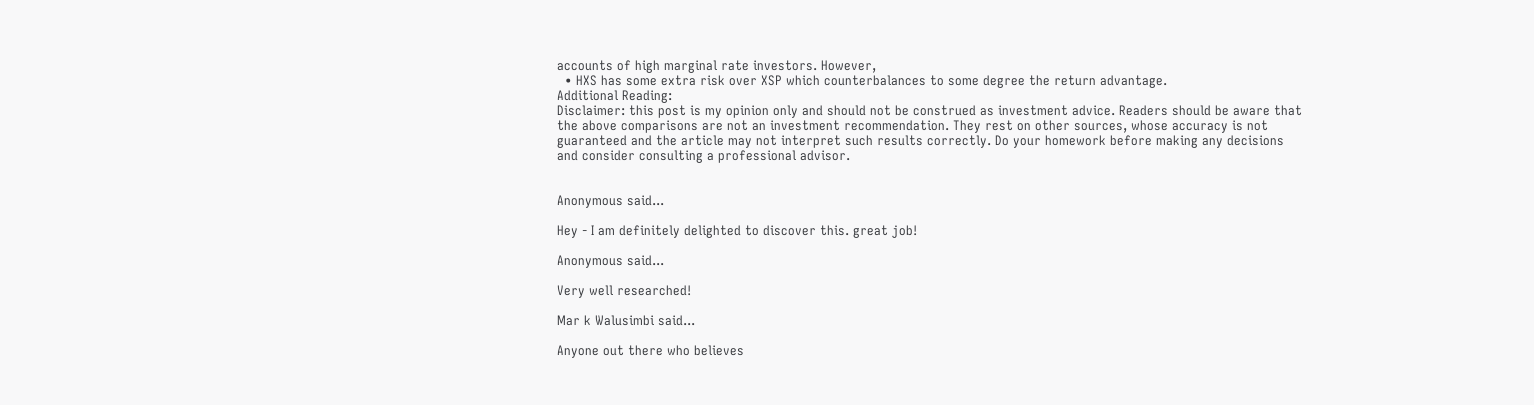accounts of high marginal rate investors. However,
  • HXS has some extra risk over XSP which counterbalances to some degree the return advantage.
Additional Reading:
Disclaimer: this post is my opinion only and should not be construed as investment advice. Readers should be aware that the above comparisons are not an investment recommendation. They rest on other sources, whose accuracy is not guaranteed and the article may not interpret such results correctly. Do your homework before making any decisions and consider consulting a professional advisor.


Anonymous said...

Hey - I am definitely delighted to discover this. great job!

Anonymous said...

Very well researched!

Mar k Walusimbi said...

Anyone out there who believes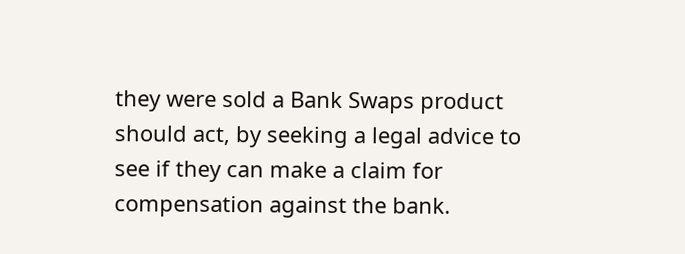they were sold a Bank Swaps product should act, by seeking a legal advice to see if they can make a claim for compensation against the bank.